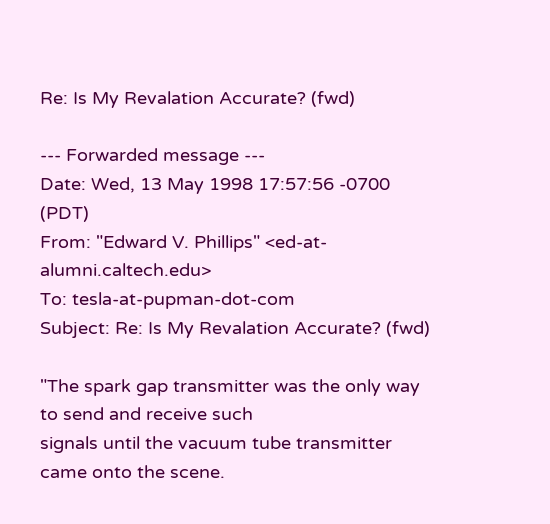Re: Is My Revalation Accurate? (fwd)

--- Forwarded message ---
Date: Wed, 13 May 1998 17:57:56 -0700 (PDT)
From: "Edward V. Phillips" <ed-at-alumni.caltech.edu>
To: tesla-at-pupman-dot-com
Subject: Re: Is My Revalation Accurate? (fwd)

"The spark gap transmitter was the only way to send and receive such
signals until the vacuum tube transmitter came onto the scene.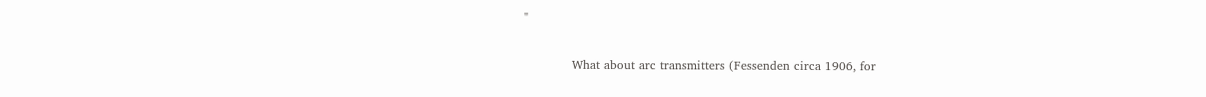"

            What about arc transmitters (Fessenden circa 1906, for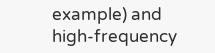example) and high-frequency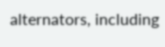alternators, including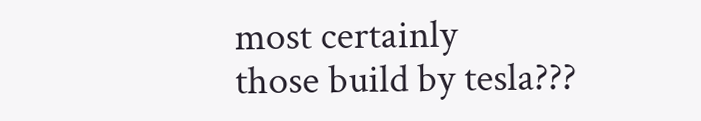most certainly
those build by tesla???